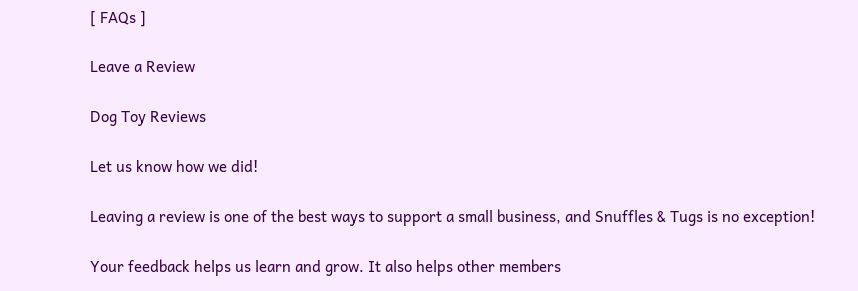[ FAQs ]

Leave a Review

Dog Toy Reviews

Let us know how we did!

Leaving a review is one of the best ways to support a small business, and Snuffles & Tugs is no exception!

Your feedback helps us learn and grow. It also helps other members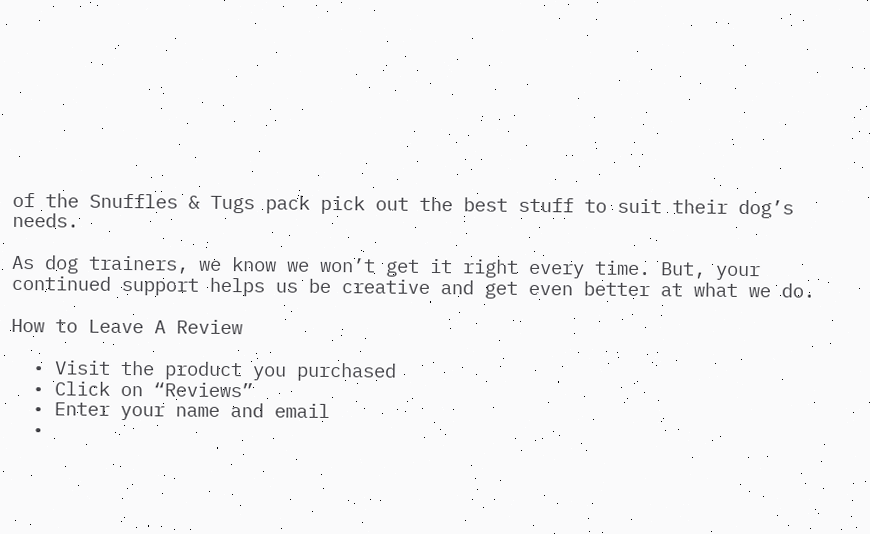of the Snuffles & Tugs pack pick out the best stuff to suit their dog’s needs.

As dog trainers, we know we won’t get it right every time. But, your continued support helps us be creative and get even better at what we do.

How to Leave A Review

  • Visit the product you purchased
  • Click on “Reviews”
  • Enter your name and email
  •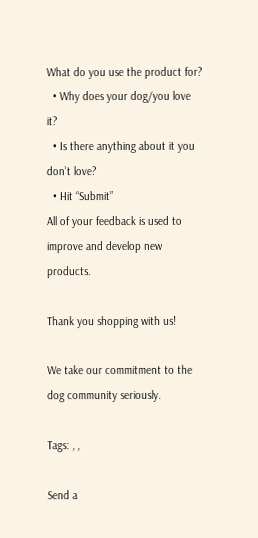What do you use the product for?
  • Why does your dog/you love it?
  • Is there anything about it you don’t love?
  • Hit “Submit”
All of your feedback is used to improve and develop new products.

Thank you shopping with us!

We take our commitment to the dog community seriously.

Tags: , ,

Send a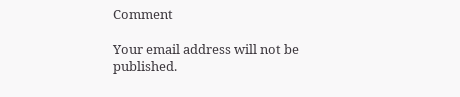Comment

Your email address will not be published.